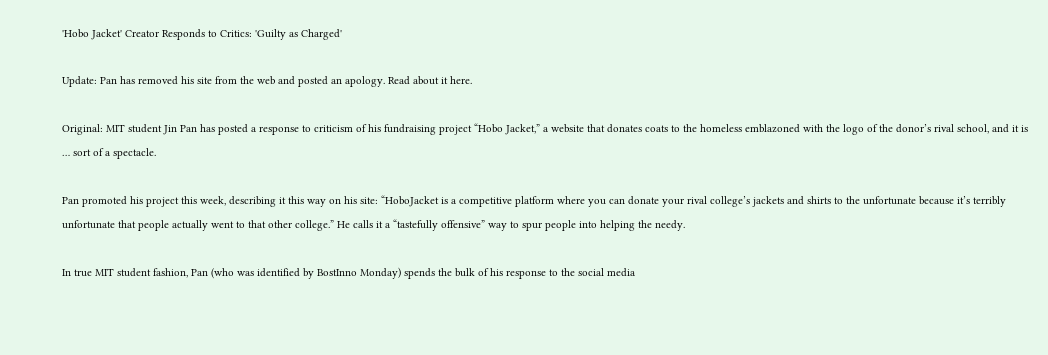'Hobo Jacket' Creator Responds to Critics: 'Guilty as Charged'

Update: Pan has removed his site from the web and posted an apology. Read about it here.

Original: MIT student Jin Pan has posted a response to criticism of his fundraising project “Hobo Jacket,” a website that donates coats to the homeless emblazoned with the logo of the donor’s rival school, and it is … sort of a spectacle.

Pan promoted his project this week, describing it this way on his site: “HoboJacket is a competitive platform where you can donate your rival college’s jackets and shirts to the unfortunate because it’s terribly unfortunate that people actually went to that other college.” He calls it a “tastefully offensive” way to spur people into helping the needy.

In true MIT student fashion, Pan (who was identified by BostInno Monday) spends the bulk of his response to the social media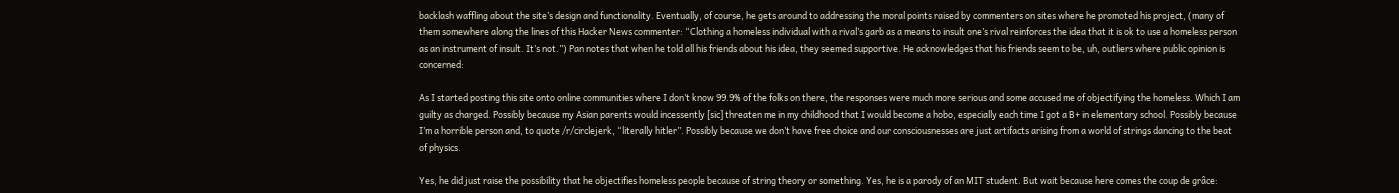backlash waffling about the site’s design and functionality. Eventually, of course, he gets around to addressing the moral points raised by commenters on sites where he promoted his project, (many of them somewhere along the lines of this Hacker News commenter: “Clothing a homeless individual with a rival’s garb as a means to insult one’s rival reinforces the idea that it is ok to use a homeless person as an instrument of insult. It’s not.”) Pan notes that when he told all his friends about his idea, they seemed supportive. He acknowledges that his friends seem to be, uh, outliers where public opinion is concerned:

As I started posting this site onto online communities where I don’t know 99.9% of the folks on there, the responses were much more serious and some accused me of objectifying the homeless. Which I am guilty as charged. Possibly because my Asian parents would incessently [sic] threaten me in my childhood that I would become a hobo, especially each time I got a B+ in elementary school. Possibly because I’m a horrible person and, to quote /r/circlejerk, “literally hitler”. Possibly because we don’t have free choice and our consciousnesses are just artifacts arising from a world of strings dancing to the beat of physics.

Yes, he did just raise the possibility that he objectifies homeless people because of string theory or something. Yes, he is a parody of an MIT student. But wait because here comes the coup de grâce: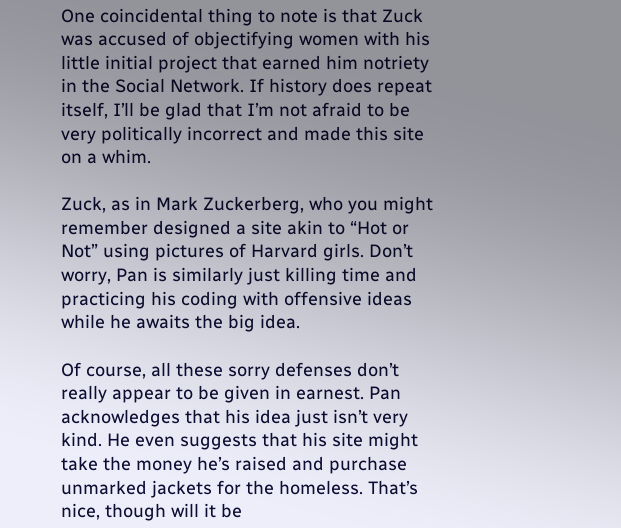One coincidental thing to note is that Zuck was accused of objectifying women with his little initial project that earned him notriety in the Social Network. If history does repeat itself, I’ll be glad that I’m not afraid to be very politically incorrect and made this site on a whim.

Zuck, as in Mark Zuckerberg, who you might remember designed a site akin to “Hot or Not” using pictures of Harvard girls. Don’t worry, Pan is similarly just killing time and practicing his coding with offensive ideas while he awaits the big idea.

Of course, all these sorry defenses don’t really appear to be given in earnest. Pan acknowledges that his idea just isn’t very kind. He even suggests that his site might take the money he’s raised and purchase unmarked jackets for the homeless. That’s nice, though will it be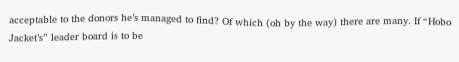acceptable to the donors he’s managed to find? Of which (oh by the way) there are many. If “Hobo Jacket’s” leader board is to be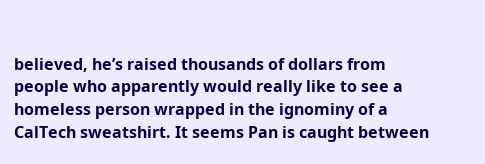believed, he’s raised thousands of dollars from people who apparently would really like to see a homeless person wrapped in the ignominy of a CalTech sweatshirt. It seems Pan is caught between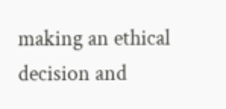making an ethical decision and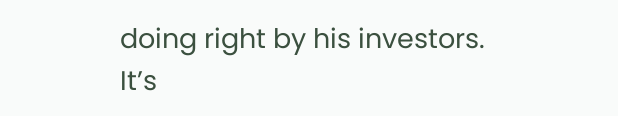doing right by his investors. It’s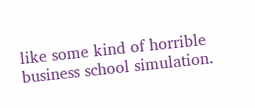like some kind of horrible business school simulation.